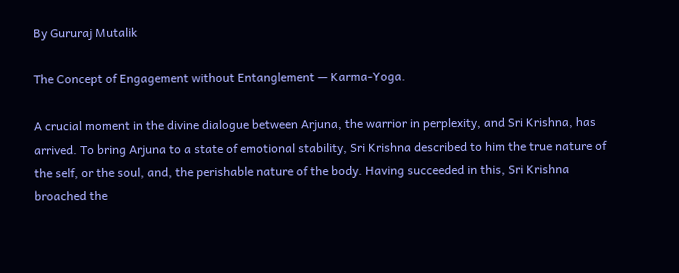By Gururaj Mutalik

The Concept of Engagement without Entanglement — Karma-Yoga.

A crucial moment in the divine dialogue between Arjuna, the warrior in perplexity, and Sri Krishna, has arrived. To bring Arjuna to a state of emotional stability, Sri Krishna described to him the true nature of the self, or the soul, and, the perishable nature of the body. Having succeeded in this, Sri Krishna broached the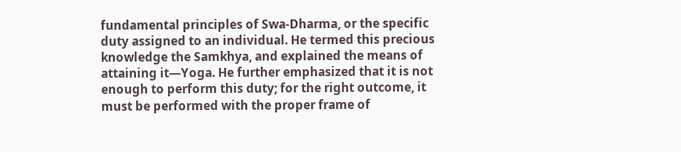fundamental principles of Swa-Dharma, or the specific duty assigned to an individual. He termed this precious knowledge the Samkhya, and explained the means of attaining it—Yoga. He further emphasized that it is not enough to perform this duty; for the right outcome, it must be performed with the proper frame of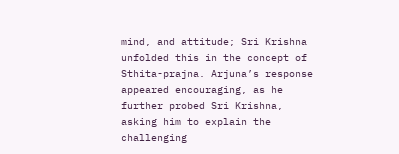mind, and attitude; Sri Krishna unfolded this in the concept of Sthita-prajna. Arjuna’s response appeared encouraging, as he further probed Sri Krishna, asking him to explain the challenging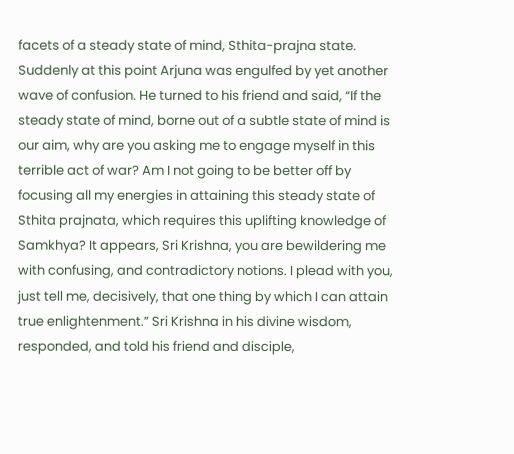facets of a steady state of mind, Sthita-prajna state. Suddenly at this point Arjuna was engulfed by yet another wave of confusion. He turned to his friend and said, “If the steady state of mind, borne out of a subtle state of mind is our aim, why are you asking me to engage myself in this terrible act of war? Am I not going to be better off by focusing all my energies in attaining this steady state of Sthita prajnata, which requires this uplifting knowledge of Samkhya? It appears, Sri Krishna, you are bewildering me with confusing, and contradictory notions. I plead with you, just tell me, decisively, that one thing by which I can attain true enlightenment.” Sri Krishna in his divine wisdom, responded, and told his friend and disciple,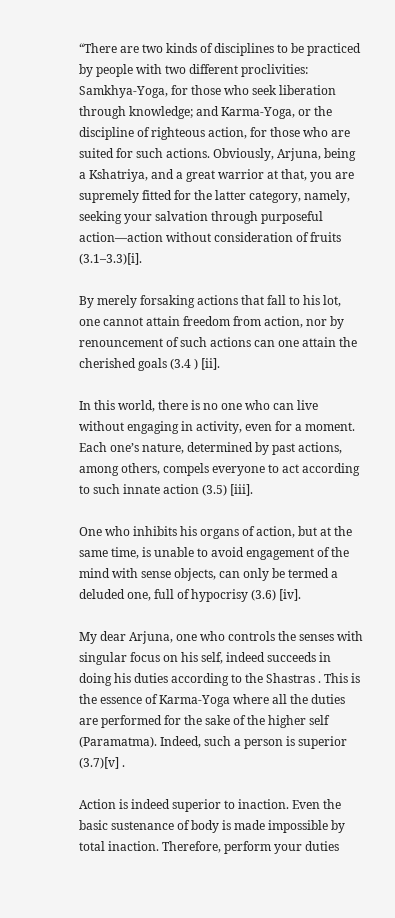“There are two kinds of disciplines to be practiced by people with two different proclivities: Samkhya-Yoga, for those who seek liberation through knowledge; and Karma-Yoga, or the discipline of righteous action, for those who are suited for such actions. Obviously, Arjuna, being a Kshatriya, and a great warrior at that, you are supremely fitted for the latter category, namely, seeking your salvation through purposeful action—action without consideration of fruits (3.1–3.3)[i].

By merely forsaking actions that fall to his lot, one cannot attain freedom from action, nor by renouncement of such actions can one attain the cherished goals (3.4 ) [ii].

In this world, there is no one who can live without engaging in activity, even for a moment. Each one’s nature, determined by past actions, among others, compels everyone to act according to such innate action (3.5) [iii].

One who inhibits his organs of action, but at the same time, is unable to avoid engagement of the mind with sense objects, can only be termed a deluded one, full of hypocrisy (3.6) [iv].

My dear Arjuna, one who controls the senses with singular focus on his self, indeed succeeds in doing his duties according to the Shastras . This is the essence of Karma-Yoga where all the duties are performed for the sake of the higher self (Paramatma). Indeed, such a person is superior (3.7)[v] .

Action is indeed superior to inaction. Even the basic sustenance of body is made impossible by total inaction. Therefore, perform your duties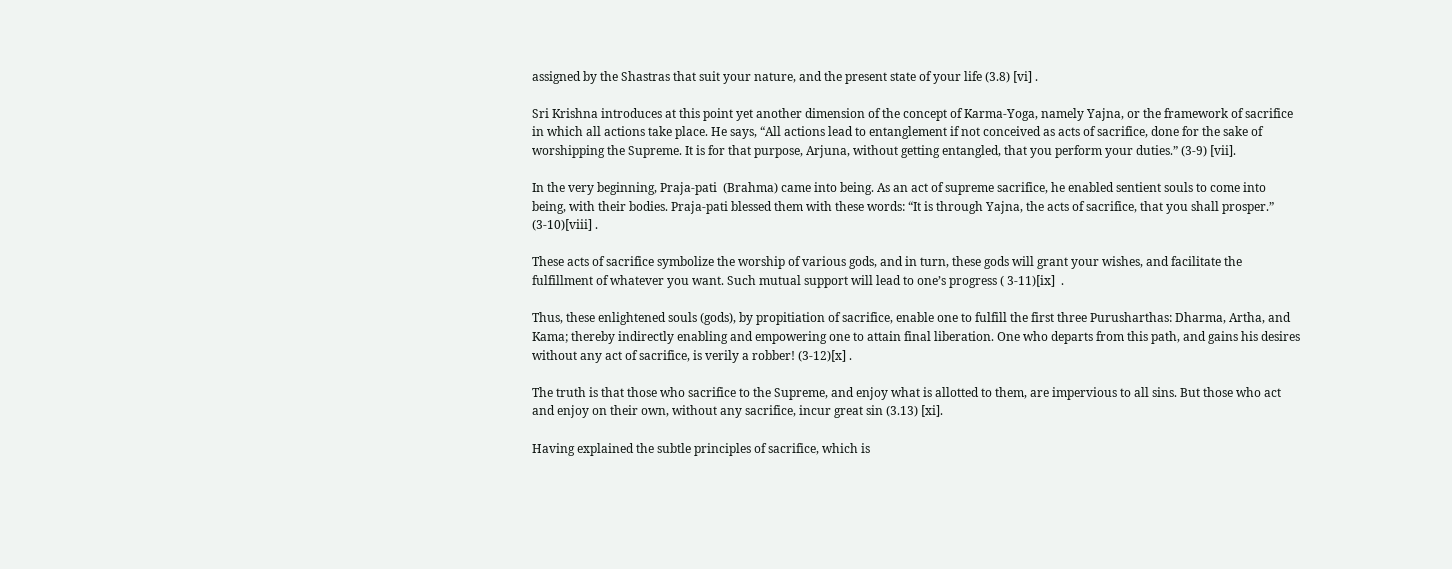assigned by the Shastras that suit your nature, and the present state of your life (3.8) [vi] .

Sri Krishna introduces at this point yet another dimension of the concept of Karma-Yoga, namely Yajna, or the framework of sacrifice in which all actions take place. He says, “All actions lead to entanglement if not conceived as acts of sacrifice, done for the sake of worshipping the Supreme. It is for that purpose, Arjuna, without getting entangled, that you perform your duties.” (3-9) [vii].

In the very beginning, Praja-pati  (Brahma) came into being. As an act of supreme sacrifice, he enabled sentient souls to come into being, with their bodies. Praja-pati blessed them with these words: “It is through Yajna, the acts of sacrifice, that you shall prosper.” (3-10)[viii] .

These acts of sacrifice symbolize the worship of various gods, and in turn, these gods will grant your wishes, and facilitate the fulfillment of whatever you want. Such mutual support will lead to one’s progress ( 3-11)[ix]  .

Thus, these enlightened souls (gods), by propitiation of sacrifice, enable one to fulfill the first three Purusharthas: Dharma, Artha, and Kama; thereby indirectly enabling and empowering one to attain final liberation. One who departs from this path, and gains his desires without any act of sacrifice, is verily a robber! (3-12)[x] .

The truth is that those who sacrifice to the Supreme, and enjoy what is allotted to them, are impervious to all sins. But those who act and enjoy on their own, without any sacrifice, incur great sin (3.13) [xi].

Having explained the subtle principles of sacrifice, which is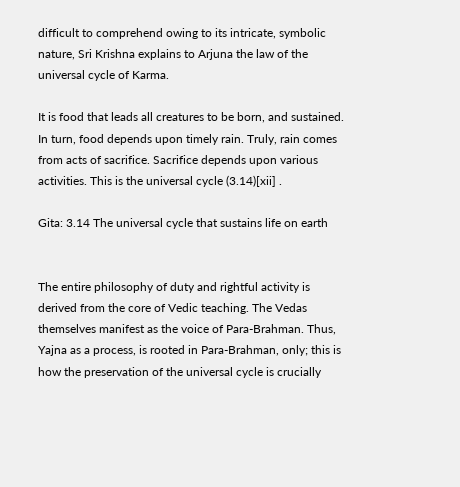difficult to comprehend owing to its intricate, symbolic nature, Sri Krishna explains to Arjuna the law of the universal cycle of Karma.

It is food that leads all creatures to be born, and sustained. In turn, food depends upon timely rain. Truly, rain comes from acts of sacrifice. Sacrifice depends upon various activities. This is the universal cycle (3.14)[xii] .

Gita: 3.14 The universal cycle that sustains life on earth


The entire philosophy of duty and rightful activity is derived from the core of Vedic teaching. The Vedas themselves manifest as the voice of Para-Brahman. Thus, Yajna as a process, is rooted in Para-Brahman, only; this is how the preservation of the universal cycle is crucially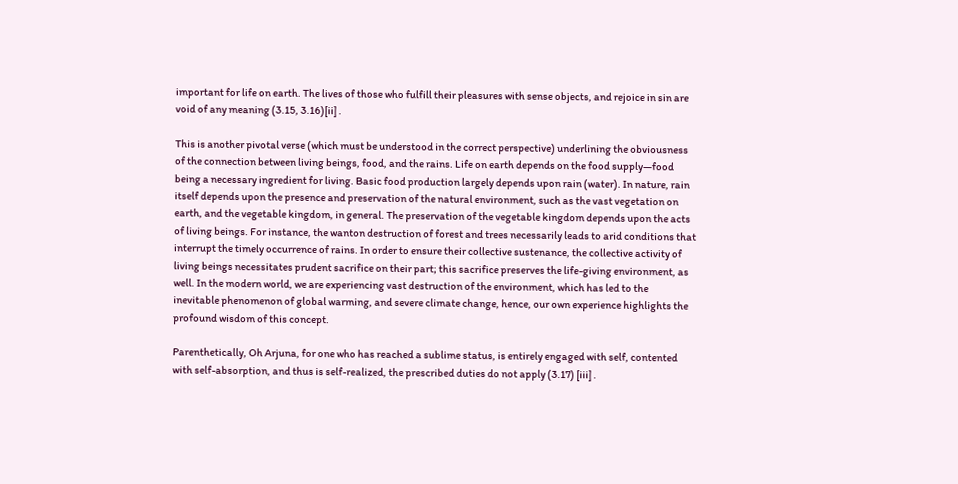important for life on earth. The lives of those who fulfill their pleasures with sense objects, and rejoice in sin are void of any meaning (3.15, 3.16)[ii] .

This is another pivotal verse (which must be understood in the correct perspective) underlining the obviousness of the connection between living beings, food, and the rains. Life on earth depends on the food supply—food being a necessary ingredient for living. Basic food production largely depends upon rain (water). In nature, rain itself depends upon the presence and preservation of the natural environment, such as the vast vegetation on earth, and the vegetable kingdom, in general. The preservation of the vegetable kingdom depends upon the acts of living beings. For instance, the wanton destruction of forest and trees necessarily leads to arid conditions that interrupt the timely occurrence of rains. In order to ensure their collective sustenance, the collective activity of living beings necessitates prudent sacrifice on their part; this sacrifice preserves the life-giving environment, as well. In the modern world, we are experiencing vast destruction of the environment, which has led to the inevitable phenomenon of global warming, and severe climate change, hence, our own experience highlights the profound wisdom of this concept.

Parenthetically, Oh Arjuna, for one who has reached a sublime status, is entirely engaged with self, contented with self-absorption, and thus is self-realized, the prescribed duties do not apply (3.17) [iii] .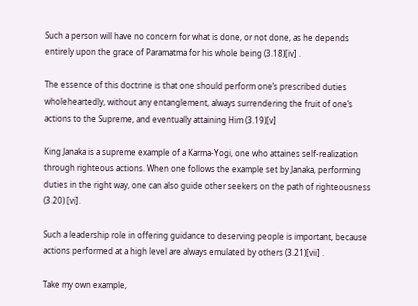Such a person will have no concern for what is done, or not done, as he depends entirely upon the grace of Paramatma for his whole being (3.18)[iv] .

The essence of this doctrine is that one should perform one’s prescribed duties wholeheartedly, without any entanglement, always surrendering the fruit of one’s actions to the Supreme, and eventually attaining Him (3.19)[v]

King Janaka is a supreme example of a Karma-Yogi, one who attaines self-realization through righteous actions. When one follows the example set by Janaka, performing duties in the right way, one can also guide other seekers on the path of righteousness (3.20) [vi].

Such a leadership role in offering guidance to deserving people is important, because actions performed at a high level are always emulated by others (3.21)[vii] .

Take my own example,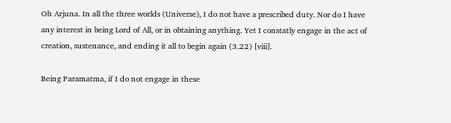Oh Arjuna. In all the three worlds (Universe), I do not have a prescribed duty. Nor do I have any interest in being Lord of All, or in obtaining anything. Yet I constatly engage in the act of creation, sustenance, and ending it all to begin again (3.22) [viii].

Being Paramatma, if I do not engage in these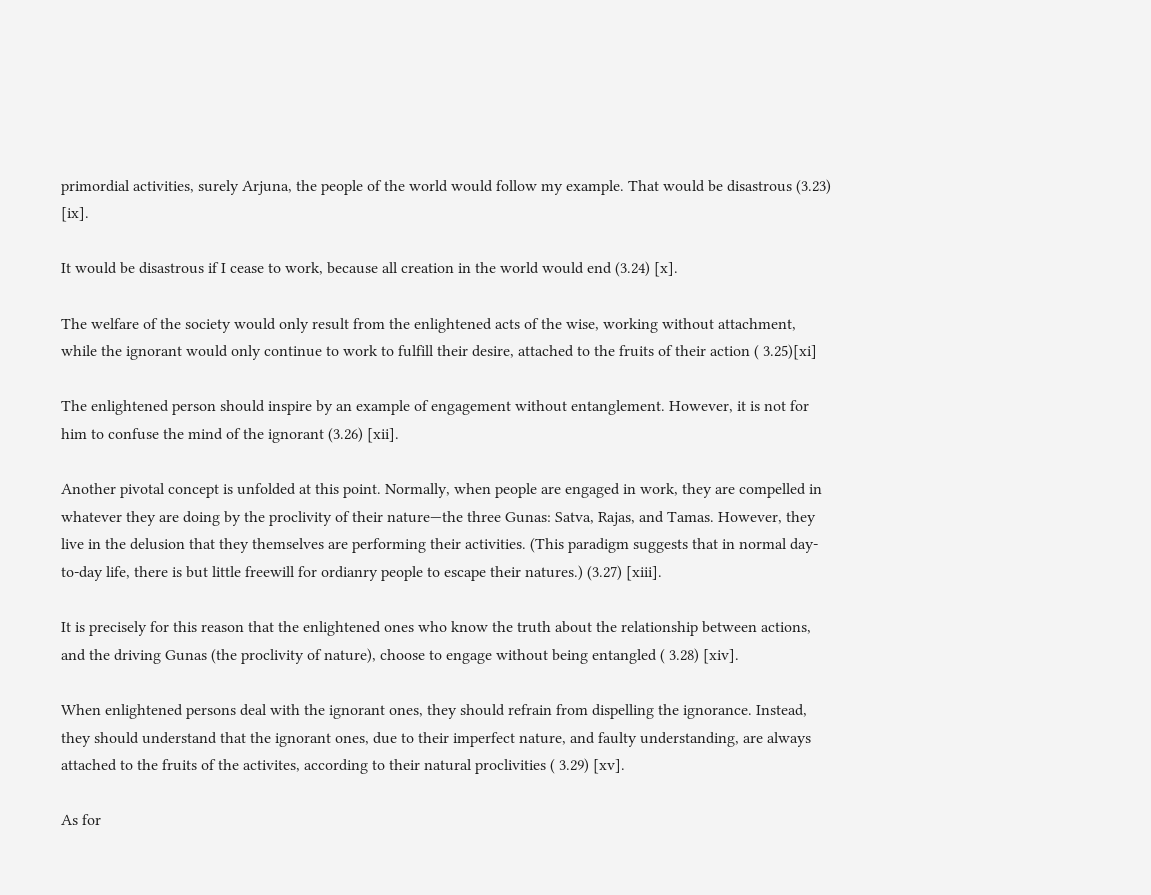primordial activities, surely Arjuna, the people of the world would follow my example. That would be disastrous (3.23) [ix].

It would be disastrous if I cease to work, because all creation in the world would end (3.24) [x].

The welfare of the society would only result from the enlightened acts of the wise, working without attachment, while the ignorant would only continue to work to fulfill their desire, attached to the fruits of their action ( 3.25)[xi]

The enlightened person should inspire by an example of engagement without entanglement. However, it is not for him to confuse the mind of the ignorant (3.26) [xii].

Another pivotal concept is unfolded at this point. Normally, when people are engaged in work, they are compelled in whatever they are doing by the proclivity of their nature—the three Gunas: Satva, Rajas, and Tamas. However, they live in the delusion that they themselves are performing their activities. (This paradigm suggests that in normal day-to-day life, there is but little freewill for ordianry people to escape their natures.) (3.27) [xiii].

It is precisely for this reason that the enlightened ones who know the truth about the relationship between actions, and the driving Gunas (the proclivity of nature), choose to engage without being entangled ( 3.28) [xiv].

When enlightened persons deal with the ignorant ones, they should refrain from dispelling the ignorance. Instead, they should understand that the ignorant ones, due to their imperfect nature, and faulty understanding, are always attached to the fruits of the activites, according to their natural proclivities ( 3.29) [xv].

As for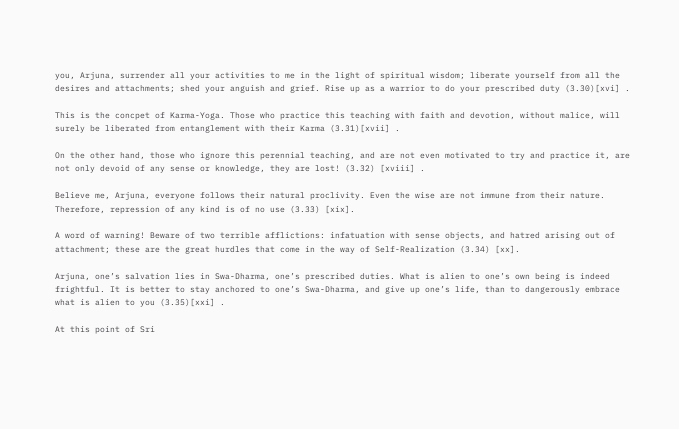you, Arjuna, surrender all your activities to me in the light of spiritual wisdom; liberate yourself from all the desires and attachments; shed your anguish and grief. Rise up as a warrior to do your prescribed duty (3.30)[xvi] .

This is the concpet of Karma-Yoga. Those who practice this teaching with faith and devotion, without malice, will surely be liberated from entanglement with their Karma (3.31)[xvii] .

On the other hand, those who ignore this perennial teaching, and are not even motivated to try and practice it, are not only devoid of any sense or knowledge, they are lost! (3.32) [xviii] .

Believe me, Arjuna, everyone follows their natural proclivity. Even the wise are not immune from their nature. Therefore, repression of any kind is of no use (3.33) [xix].

A word of warning! Beware of two terrible afflictions: infatuation with sense objects, and hatred arising out of attachment; these are the great hurdles that come in the way of Self-Realization (3.34) [xx].

Arjuna, one’s salvation lies in Swa-Dharma, one’s prescribed duties. What is alien to one’s own being is indeed frightful. It is better to stay anchored to one’s Swa-Dharma, and give up one’s life, than to dangerously embrace what is alien to you (3.35)[xxi] .

At this point of Sri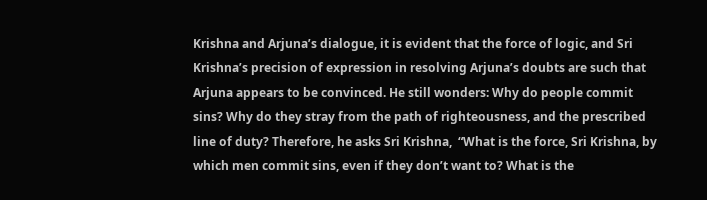Krishna and Arjuna’s dialogue, it is evident that the force of logic, and Sri Krishna’s precision of expression in resolving Arjuna’s doubts are such that Arjuna appears to be convinced. He still wonders: Why do people commit sins? Why do they stray from the path of righteousness, and the prescribed line of duty? Therefore, he asks Sri Krishna,  “What is the force, Sri Krishna, by which men commit sins, even if they don’t want to? What is the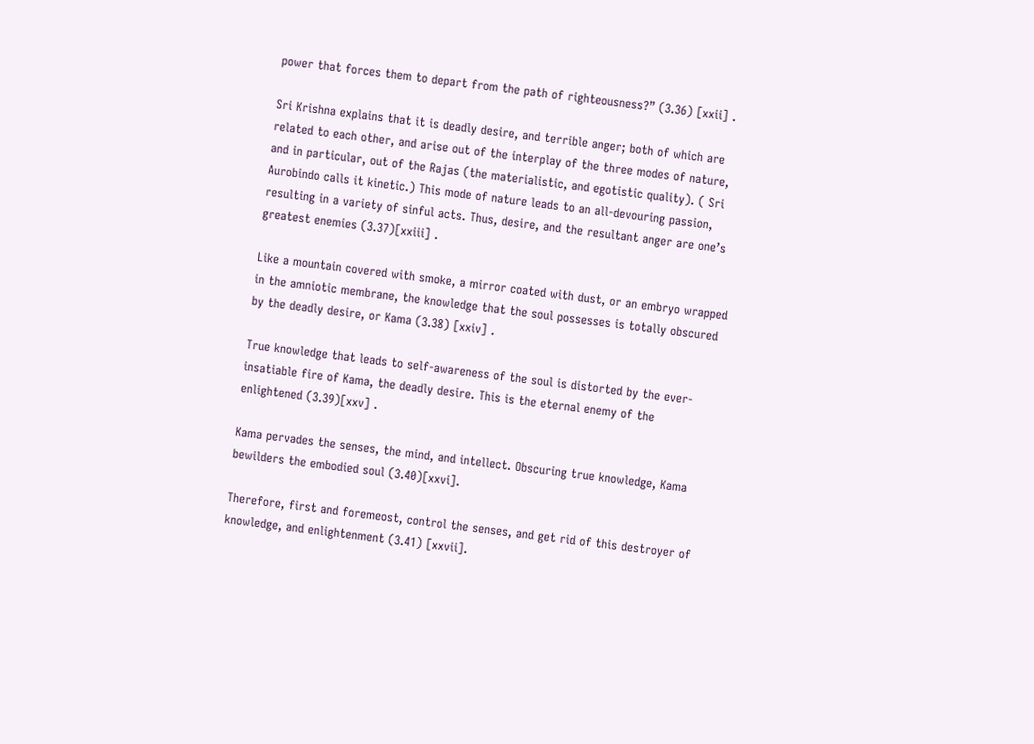power that forces them to depart from the path of righteousness?” (3.36) [xxii] .

Sri Krishna explains that it is deadly desire, and terrible anger; both of which are related to each other, and arise out of the interplay of the three modes of nature, and in particular, out of the Rajas (the materialistic, and egotistic quality). ( Sri Aurobindo calls it kinetic.) This mode of nature leads to an all-devouring passion, resulting in a variety of sinful acts. Thus, desire, and the resultant anger are one’s greatest enemies (3.37)[xxiii] .

Like a mountain covered with smoke, a mirror coated with dust, or an embryo wrapped in the amniotic membrane, the knowledge that the soul possesses is totally obscured by the deadly desire, or Kama (3.38) [xxiv] .

True knowledge that leads to self-awareness of the soul is distorted by the ever-insatiable fire of Kama, the deadly desire. This is the eternal enemy of the enlightened (3.39)[xxv] .

Kama pervades the senses, the mind, and intellect. Obscuring true knowledge, Kama bewilders the embodied soul (3.40)[xxvi].

Therefore, first and foremeost, control the senses, and get rid of this destroyer of knowledge, and enlightenment (3.41) [xxvii].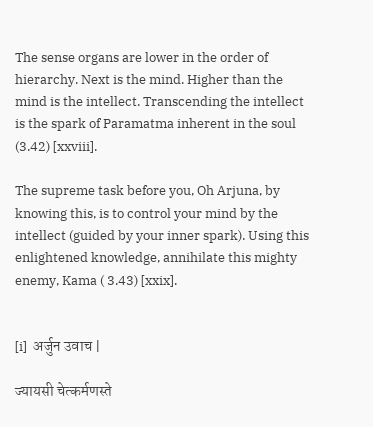The sense organs are lower in the order of hierarchy. Next is the mind. Higher than the mind is the intellect. Transcending the intellect is the spark of Paramatma inherent in the soul (3.42) [xxviii].

The supreme task before you, Oh Arjuna, by knowing this, is to control your mind by the intellect (guided by your inner spark). Using this enlightened knowledge, annihilate this mighty enemy, Kama ( 3.43) [xxix].


[i]  अर्जुन उवाच |

ज्यायसी चेत्कर्मणस्ते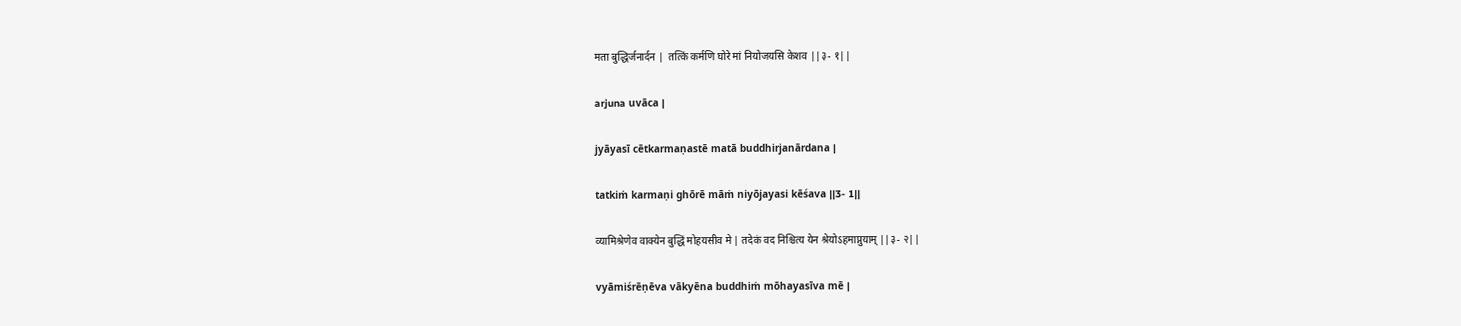मता बुद्धिर्जनार्दन |  तत्किं कर्मणि घोरे मां नियोजयसि केशव ||३- १||

arjuna uvāca |

jyāyasī cētkarmaṇastē matā buddhirjanārdana |

tatkiṁ karmaṇi ghōrē māṁ niyōjayasi kēśava ||3- 1||

व्यामिश्रेणेव वाक्येन बुद्धिं मोहयसीव मे | तदेकं वद निश्चित्य येन श्रेयोऽहमाप्नुयाम् ||३- २||

vyāmiśrēṇēva vākyēna buddhiṁ mōhayasīva mē |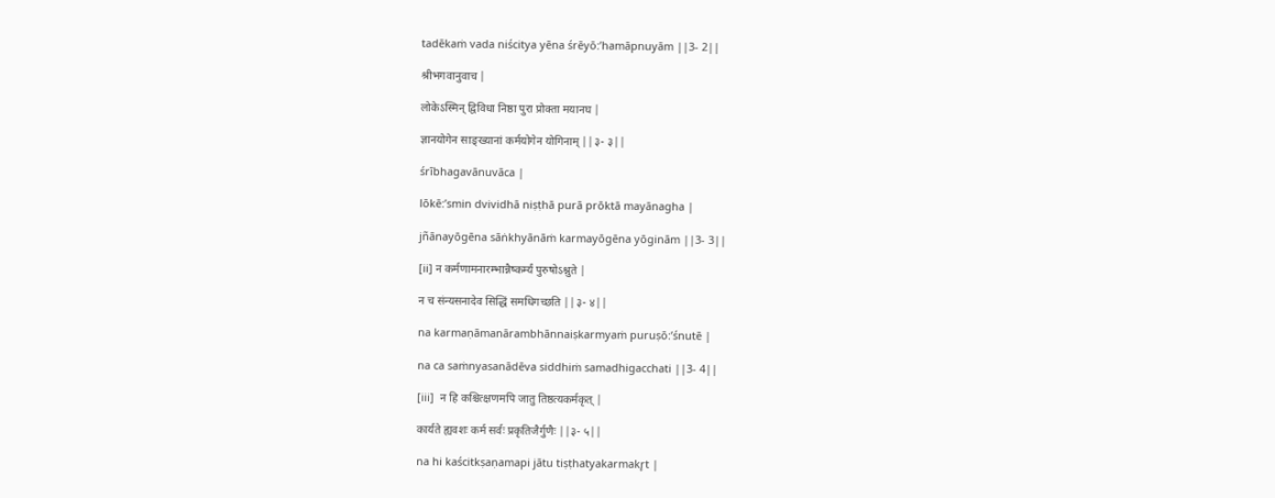tadēkaṁ vada niścitya yēna śrēyō:’hamāpnuyām ||3- 2||

श्रीभगवानुवाच |

लोकेऽस्मिन् द्विविधा निष्ठा पुरा प्रोक्ता मयानघ |

ज्ञानयोगेन साङ्ख्यानां कर्मयोगेन योगिनाम् ||३- ३||

śrībhagavānuvāca |

lōkē:’smin dvividhā niṣṭhā purā prōktā mayānagha |

jñānayōgēna sāṅkhyānāṁ karmayōgēna yōginām ||3- 3||

[ii] न कर्मणामनारम्भान्नैष्कर्म्यं पुरुषोऽश्नुते |

न च संन्यसनादेव सिद्धिं समधिगच्छति ||३- ४||

na karmaṇāmanārambhānnaiṣkarmyaṁ puruṣō:’śnutē |

na ca saṁnyasanādēva siddhiṁ samadhigacchati ||3- 4||

[iii]  न हि कश्चित्क्षणमपि जातु तिष्ठत्यकर्मकृत् |

कार्यते ह्यवशः कर्म सर्वः प्रकृतिजैर्गुणैः ||३- ५||

na hi kaścitkṣaṇamapi jātu tiṣṭhatyakarmakr̥t |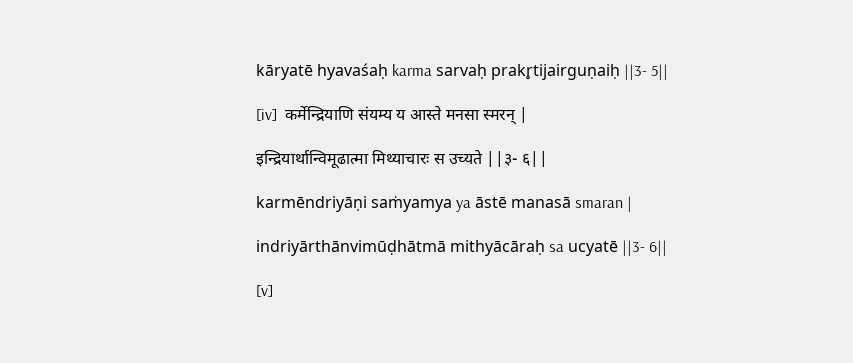kāryatē hyavaśaḥ karma sarvaḥ prakr̥tijairguṇaiḥ ||3- 5||

[iv]  कर्मेन्द्रियाणि संयम्य य आस्ते मनसा स्मरन् |

इन्द्रियार्थान्विमूढात्मा मिथ्याचारः स उच्यते ||३- ६||

karmēndriyāṇi saṁyamya ya āstē manasā smaran |

indriyārthānvimūḍhātmā mithyācāraḥ sa ucyatē ||3- 6||

[v]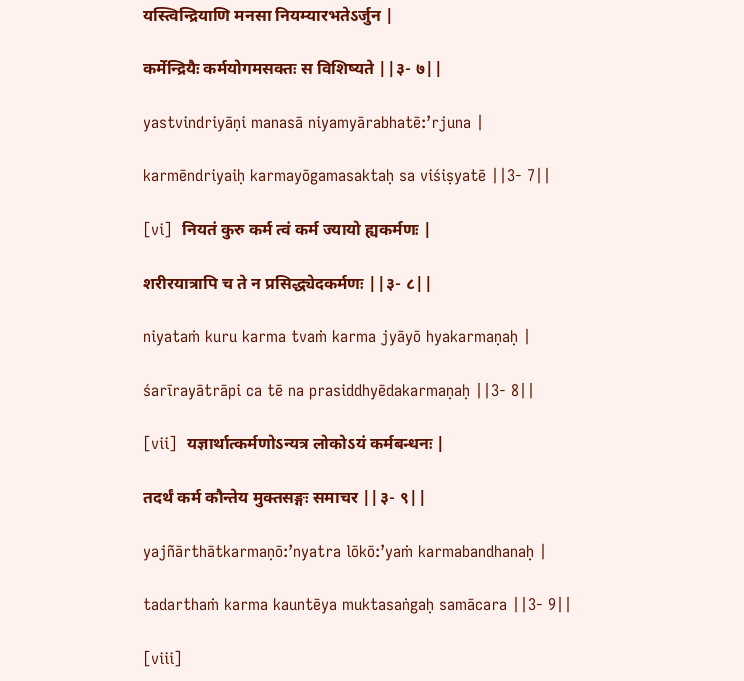यस्त्विन्द्रियाणि मनसा नियम्यारभतेऽर्जुन |

कर्मेन्द्रियैः कर्मयोगमसक्तः स विशिष्यते ||३- ७||

yastvindriyāṇi manasā niyamyārabhatē:’rjuna |

karmēndriyaiḥ karmayōgamasaktaḥ sa viśiṣyatē ||3- 7||

[vi]  नियतं कुरु कर्म त्वं कर्म ज्यायो ह्यकर्मणः |

शरीरयात्रापि च ते न प्रसिद्ध्येदकर्मणः ||३- ८||

niyataṁ kuru karma tvaṁ karma jyāyō hyakarmaṇaḥ |

śarīrayātrāpi ca tē na prasiddhyēdakarmaṇaḥ ||3- 8||

[vii]  यज्ञार्थात्कर्मणोऽन्यत्र लोकोऽयं कर्मबन्धनः |

तदर्थं कर्म कौन्तेय मुक्तसङ्गः समाचर ||३- ९||

yajñārthātkarmaṇō:’nyatra lōkō:’yaṁ karmabandhanaḥ |

tadarthaṁ karma kauntēya muktasaṅgaḥ samācara ||3- 9||

[viii]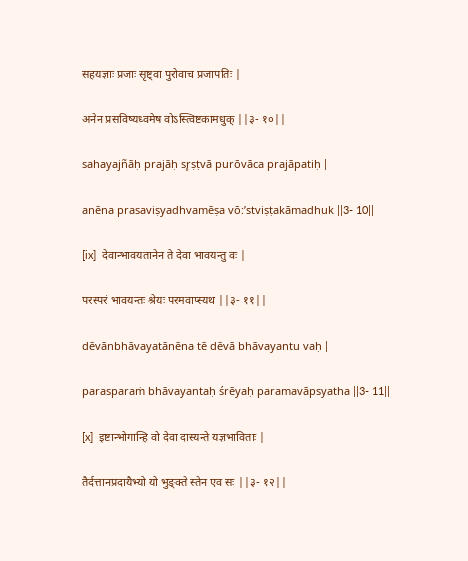सहयज्ञाः प्रजाः सृष्ट्वा पुरोवाच प्रजापतिः |

अनेन प्रसविष्यध्वमेष वोऽस्त्विष्टकामधुक् ||३- १०||

sahayajñāḥ prajāḥ sr̥ṣṭvā purōvāca prajāpatiḥ |

anēna prasaviṣyadhvamēṣa vō:’stviṣṭakāmadhuk ||3- 10||

[ix]  देवान्भावयतानेन ते देवा भावयन्तु वः |

परस्परं भावयन्तः श्रेयः परमवाप्स्यथ ||३- ११||

dēvānbhāvayatānēna tē dēvā bhāvayantu vaḥ |

parasparaṁ bhāvayantaḥ śrēyaḥ paramavāpsyatha ||3- 11||

[x]  इष्टान्भोगान्हि वो देवा दास्यन्ते यज्ञभाविताः |

तैर्दत्तानप्रदायैभ्यो यो भुङ्क्ते स्तेन एव सः ||३- १२||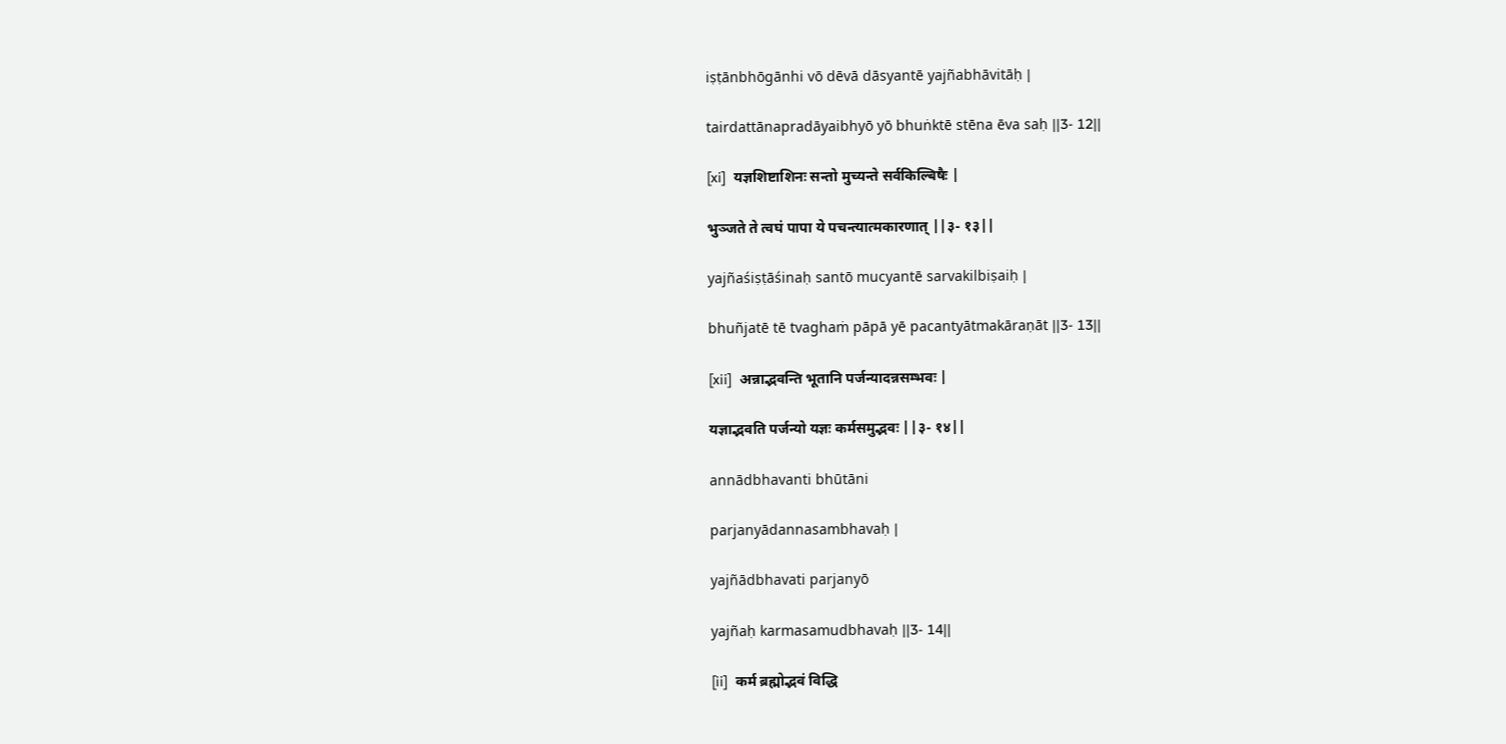iṣṭānbhōgānhi vō dēvā dāsyantē yajñabhāvitāḥ |

tairdattānapradāyaibhyō yō bhuṅktē stēna ēva saḥ ||3- 12||

[xi]  यज्ञशिष्टाशिनः सन्तो मुच्यन्ते सर्वकिल्बिषैः |

भुञ्जते ते त्वघं पापा ये पचन्त्यात्मकारणात् ||३- १३||

yajñaśiṣṭāśinaḥ santō mucyantē sarvakilbiṣaiḥ |

bhuñjatē tē tvaghaṁ pāpā yē pacantyātmakāraṇāt ||3- 13||

[xii]  अन्नाद्भवन्ति भूतानि पर्जन्यादन्नसम्भवः |

यज्ञाद्भवति पर्जन्यो यज्ञः कर्मसमुद्भवः ||३- १४||

annādbhavanti bhūtāni

parjanyādannasambhavaḥ |

yajñādbhavati parjanyō

yajñaḥ karmasamudbhavaḥ ||3- 14||

[ii]  कर्म ब्रह्मोद्भवं विद्धि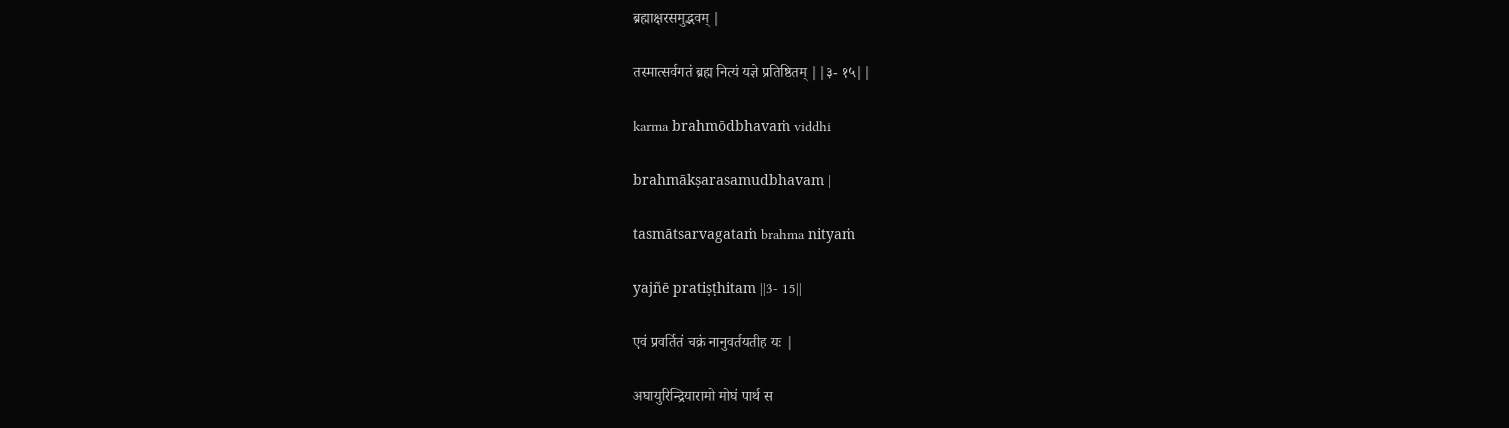ब्रह्माक्षरसमुद्भवम् |

तस्मात्सर्वगतं ब्रह्म नित्यं यज्ञे प्रतिष्ठितम् ||३- १५||

karma brahmōdbhavaṁ viddhi

brahmākṣarasamudbhavam |

tasmātsarvagataṁ brahma nityaṁ

yajñē pratiṣṭhitam ||3- 15||

एवं प्रवर्तितं चक्रं नानुवर्तयतीह यः |

अघायुरिन्द्रियारामो मोघं पार्थ स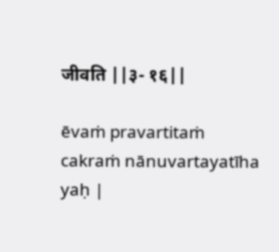जीवति ||३- १६||

ēvaṁ pravartitaṁ cakraṁ nānuvartayatīha yaḥ |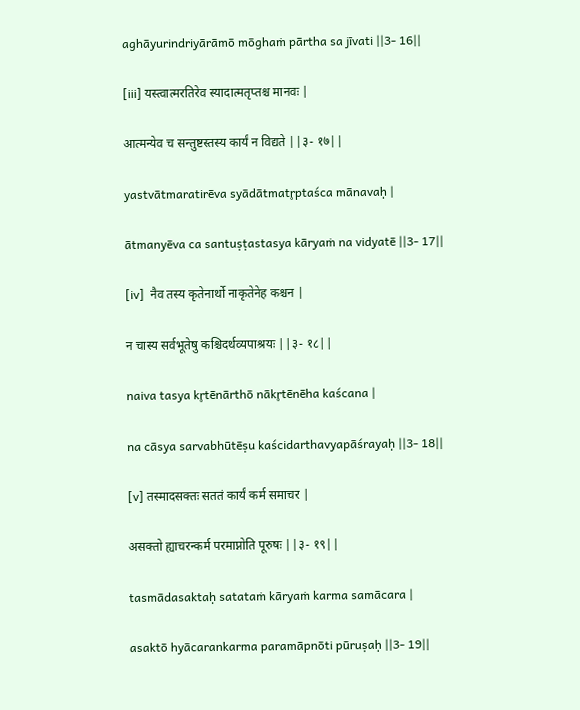aghāyurindriyārāmō mōghaṁ pārtha sa jīvati ||3- 16||

[iii] यस्त्वात्मरतिरेव स्यादात्मतृप्तश्च मानवः |

आत्मन्येव च सन्तुष्टस्तस्य कार्यं न विद्यते ||३- १७||

yastvātmaratirēva syādātmatr̥ptaśca mānavaḥ |

ātmanyēva ca santuṣṭastasya kāryaṁ na vidyatē ||3- 17||

[iv]  नैव तस्य कृतेनार्थो नाकृतेनेह कश्चन |

न चास्य सर्वभूतेषु कश्चिदर्थव्यपाश्रयः ||३- १८||

naiva tasya kr̥tēnārthō nākr̥tēnēha kaścana |

na cāsya sarvabhūtēṣu kaścidarthavyapāśrayaḥ ||3- 18||

[v] तस्मादसक्तः सततं कार्यं कर्म समाचर |

असक्तो ह्याचरन्कर्म परमाप्नोति पूरुषः ||३- १९||

tasmādasaktaḥ satataṁ kāryaṁ karma samācara |

asaktō hyācarankarma paramāpnōti pūruṣaḥ ||3- 19||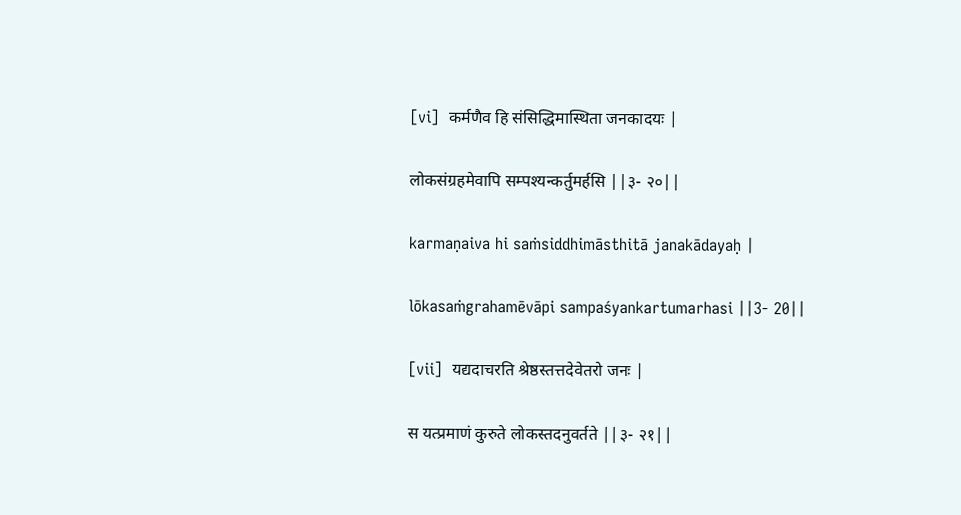[vi]  कर्मणैव हि संसिद्धिमास्थिता जनकादयः |

लोकसंग्रहमेवापि सम्पश्यन्कर्तुमर्हसि ||३- २०||

karmaṇaiva hi saṁsiddhimāsthitā janakādayaḥ |

lōkasaṁgrahamēvāpi sampaśyankartumarhasi ||3- 20||

[vii]  यद्यदाचरति श्रेष्ठस्तत्तदेवेतरो जनः |

स यत्प्रमाणं कुरुते लोकस्तदनुवर्तते ||३- २१||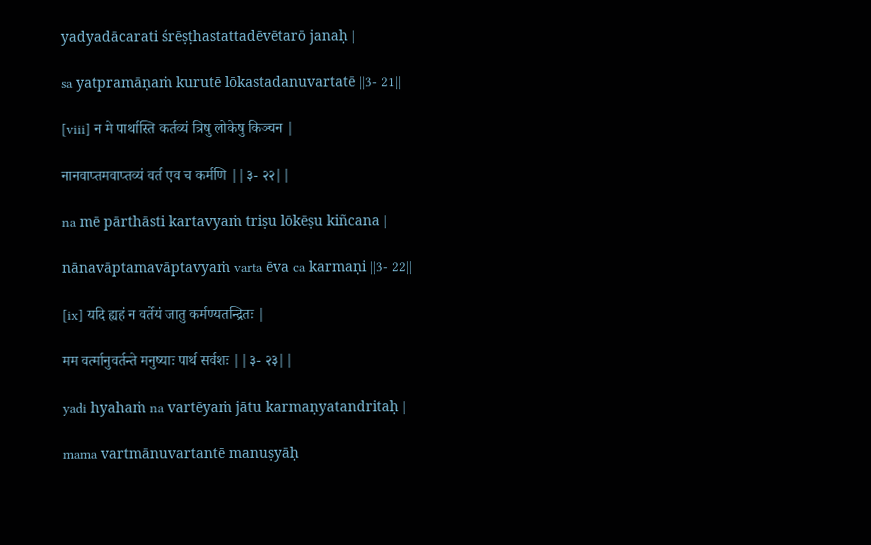yadyadācarati śrēṣṭhastattadēvētarō janaḥ |

sa yatpramāṇaṁ kurutē lōkastadanuvartatē ||3- 21||

[viii] न मे पार्थास्ति कर्तव्यं त्रिषु लोकेषु किञ्चन |

नानवाप्तमवाप्तव्यं वर्त एव च कर्मणि ||३- २२||

na mē pārthāsti kartavyaṁ triṣu lōkēṣu kiñcana |

nānavāptamavāptavyaṁ varta ēva ca karmaṇi ||3- 22||

[ix] यदि ह्यहं न वर्तेयं जातु कर्मण्यतन्द्रितः |

मम वर्त्मानुवर्तन्ते मनुष्याः पार्थ सर्वशः ||३- २३||

yadi hyahaṁ na vartēyaṁ jātu karmaṇyatandritaḥ |

mama vartmānuvartantē manuṣyāḥ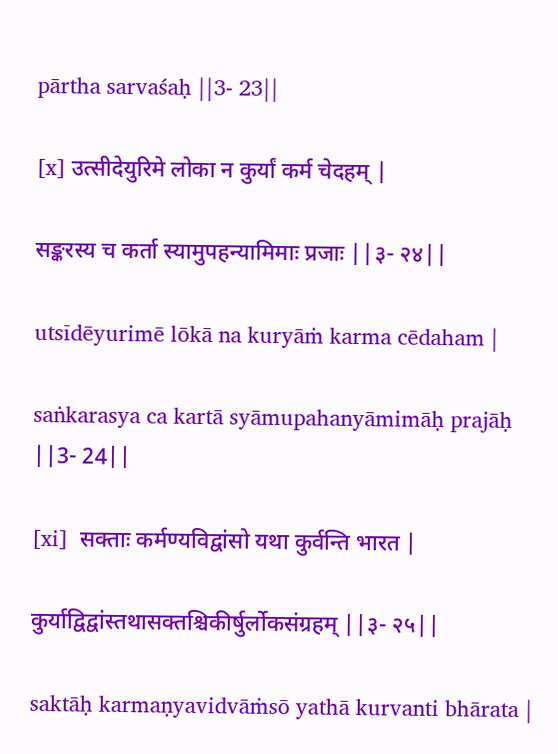pārtha sarvaśaḥ ||3- 23||

[x] उत्सीदेयुरिमे लोका न कुर्यां कर्म चेदहम् |

सङ्करस्य च कर्ता स्यामुपहन्यामिमाः प्रजाः ||३- २४||

utsīdēyurimē lōkā na kuryāṁ karma cēdaham |

saṅkarasya ca kartā syāmupahanyāmimāḥ prajāḥ ||3- 24||

[xi]  सक्ताः कर्मण्यविद्वांसो यथा कुर्वन्ति भारत |

कुर्याद्विद्वांस्तथासक्तश्चिकीर्षुर्लोकसंग्रहम् ||३- २५||

saktāḥ karmaṇyavidvāṁsō yathā kurvanti bhārata |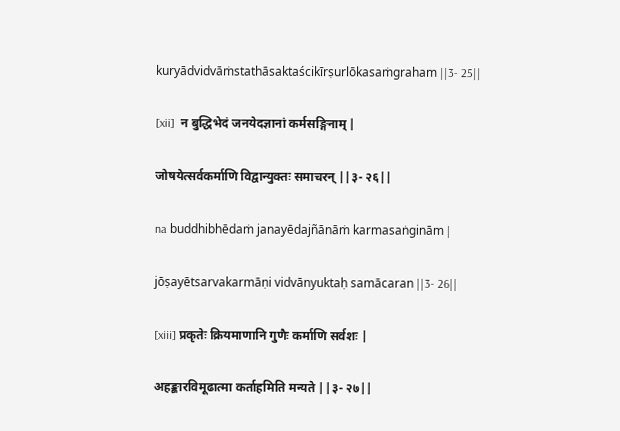kuryādvidvāṁstathāsaktaścikīrṣurlōkasaṁgraham ||3- 25||

[xii]  न बुद्धिभेदं जनयेदज्ञानां कर्मसङ्गिनाम् |

जोषयेत्सर्वकर्माणि विद्वान्युक्तः समाचरन् ||३- २६||

na buddhibhēdaṁ janayēdajñānāṁ karmasaṅginām |

jōṣayētsarvakarmāṇi vidvānyuktaḥ samācaran ||3- 26||

[xiii] प्रकृतेः क्रियमाणानि गुणैः कर्माणि सर्वशः |

अहङ्कारविमूढात्मा कर्ताहमिति मन्यते ||३- २७||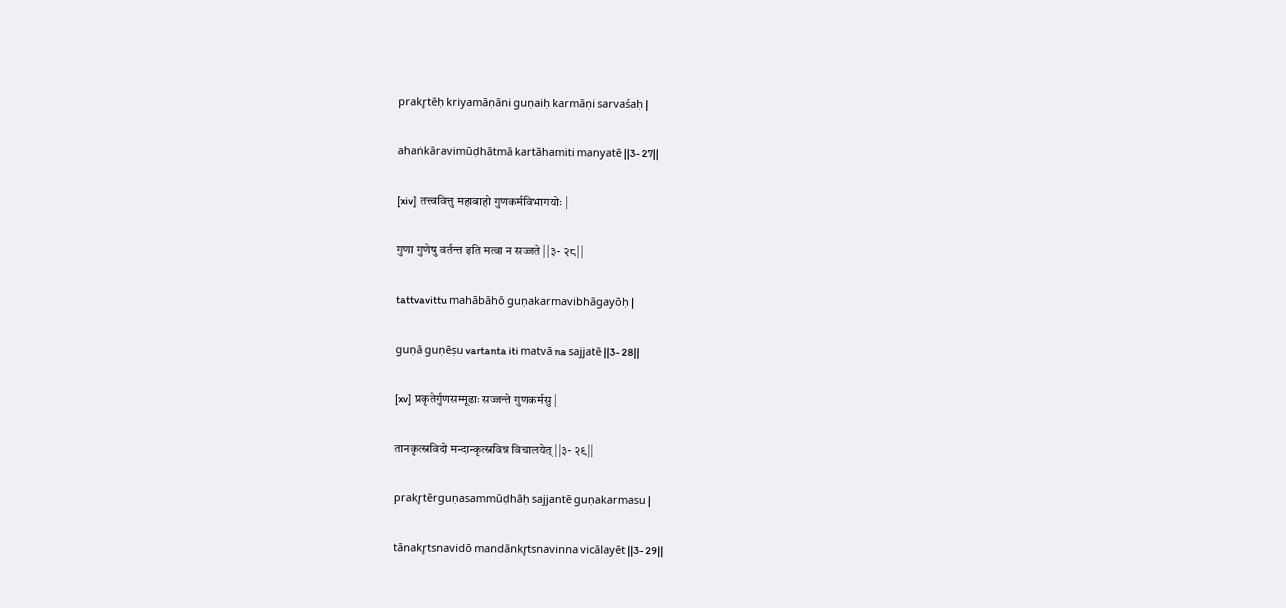prakr̥tēḥ kriyamāṇāni guṇaiḥ karmāṇi sarvaśaḥ |

ahaṅkāravimūḍhātmā kartāhamiti manyatē ||3- 27||

[xiv]  तत्त्ववित्तु महाबाहो गुणकर्मविभागयोः |

गुणा गुणेषु वर्तन्त इति मत्वा न सज्जते ||३- २८||

tattvavittu mahābāhō guṇakarmavibhāgayōḥ |

guṇā guṇēṣu vartanta iti matvā na sajjatē ||3- 28||

[xv]  प्रकृतेर्गुणसम्मूढाः सज्जन्ते गुणकर्मसु |

तानकृत्स्नविदो मन्दान्कृत्स्नविन्न विचालयेत् ||३- २९||

prakr̥tērguṇasammūḍhāḥ sajjantē guṇakarmasu |

tānakr̥tsnavidō mandānkr̥tsnavinna vicālayēt ||3- 29||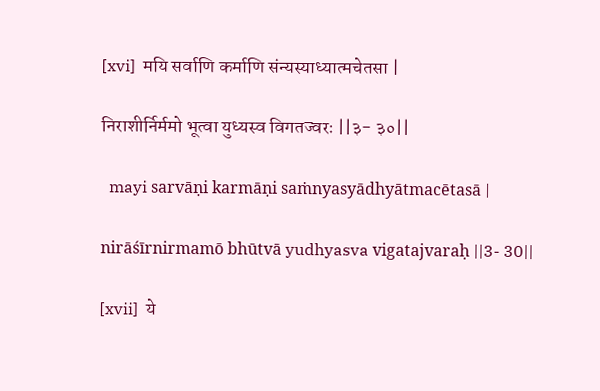[xvi]  मयि सर्वाणि कर्माणि संन्यस्याध्यात्मचेतसा |

निराशीर्निर्ममो भूत्वा युध्यस्व विगतज्वरः ||३- ३०||

  mayi sarvāṇi karmāṇi saṁnyasyādhyātmacētasā |

nirāśīrnirmamō bhūtvā yudhyasva vigatajvaraḥ ||3- 30||

[xvii]  ये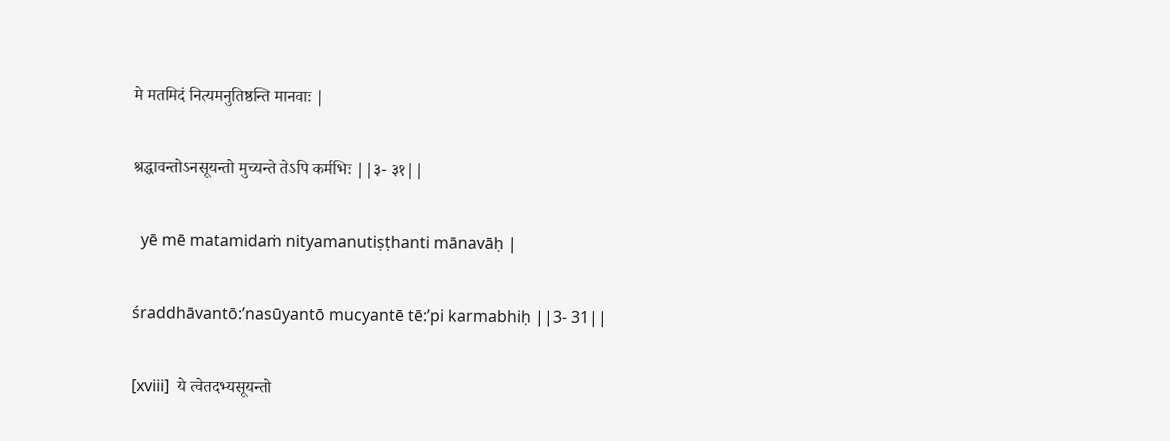मे मतमिदं नित्यमनुतिष्ठन्ति मानवाः |

श्रद्धावन्तोऽनसूयन्तो मुच्यन्ते तेऽपि कर्मभिः ||३- ३१||

  yē mē matamidaṁ nityamanutiṣṭhanti mānavāḥ |

śraddhāvantō:’nasūyantō mucyantē tē:’pi karmabhiḥ ||3- 31||

[xviii]  ये त्वेतदभ्यसूयन्तो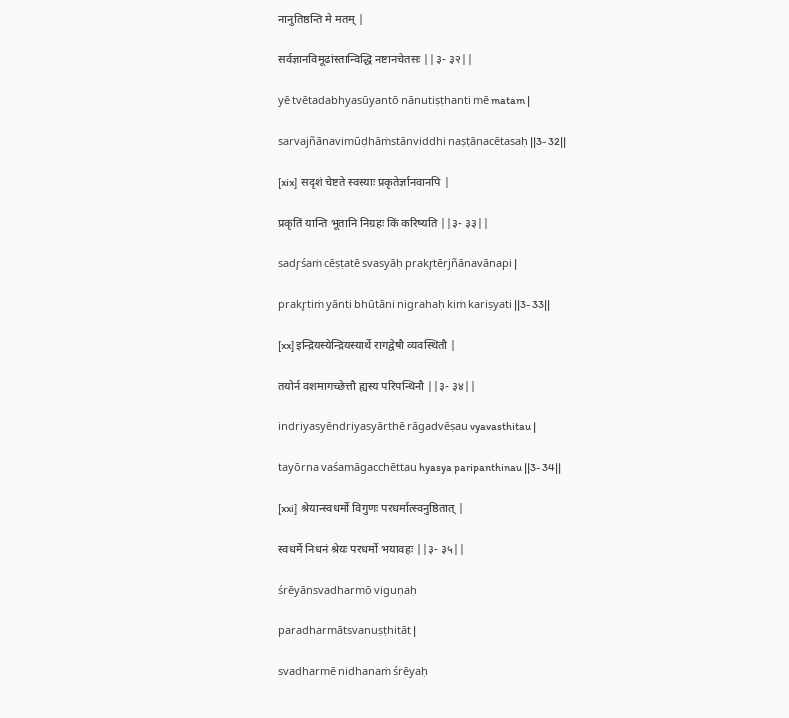नानुतिष्ठन्ति मे मतम् |

सर्वज्ञानविमूढांस्तान्विद्धि नष्टानचेतसः ||३- ३२||

yē tvētadabhyasūyantō nānutiṣṭhanti mē matam |

sarvajñānavimūḍhāṁstānviddhi naṣṭānacētasaḥ ||3- 32||

[xix]  सदृशं चेष्टते स्वस्याः प्रकृतेर्ज्ञानवानपि |

प्रकृतिं यान्ति भूतानि निग्रहः किं करिष्यति ||३- ३३||

sadr̥śaṁ cēṣṭatē svasyāḥ prakr̥tērjñānavānapi |

prakr̥tiṁ yānti bhūtāni nigrahaḥ kiṁ kariṣyati ||3- 33||

[xx] इन्द्रियस्येन्द्रियस्यार्थे रागद्वेषौ व्यवस्थितौ |

तयोर्न वशमागच्छेत्तौ ह्यस्य परिपन्थिनौ ||३- ३४||

indriyasyēndriyasyārthē rāgadvēṣau vyavasthitau |

tayōrna vaśamāgacchēttau hyasya paripanthinau ||3- 34||

[xxi]  श्रेयान्स्वधर्मो विगुणः परधर्मात्स्वनुष्ठितात् |

स्वधर्मे निधनं श्रेयः परधर्मो भयावहः ||३- ३५||

śrēyānsvadharmō viguṇaḥ

paradharmātsvanuṣṭhitāt |

svadharmē nidhanaṁ śrēyaḥ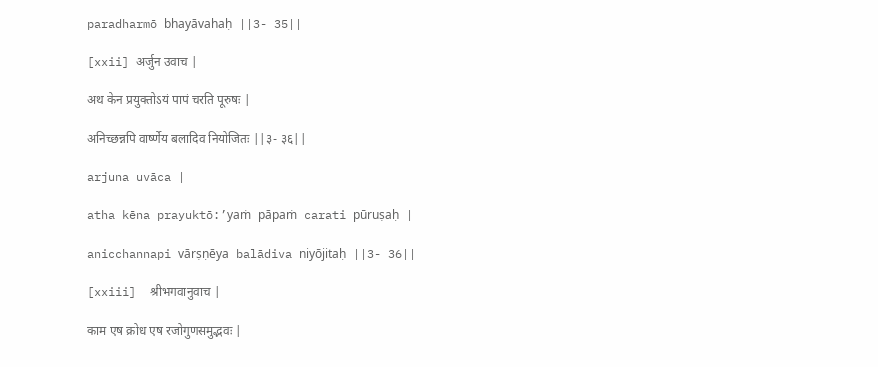paradharmō bhayāvahaḥ ||3- 35||

[xxii] अर्जुन उवाच |

अथ केन प्रयुक्तोऽयं पापं चरति पूरुषः |

अनिच्छन्नपि वार्ष्णेय बलादिव नियोजितः ||३- ३६||

arjuna uvāca |

atha kēna prayuktō:’yaṁ pāpaṁ carati pūruṣaḥ |

anicchannapi vārṣṇēya balādiva niyōjitaḥ ||3- 36||

[xxiii]  श्रीभगवानुवाच |

काम एष क्रोध एष रजोगुणसमुद्भवः |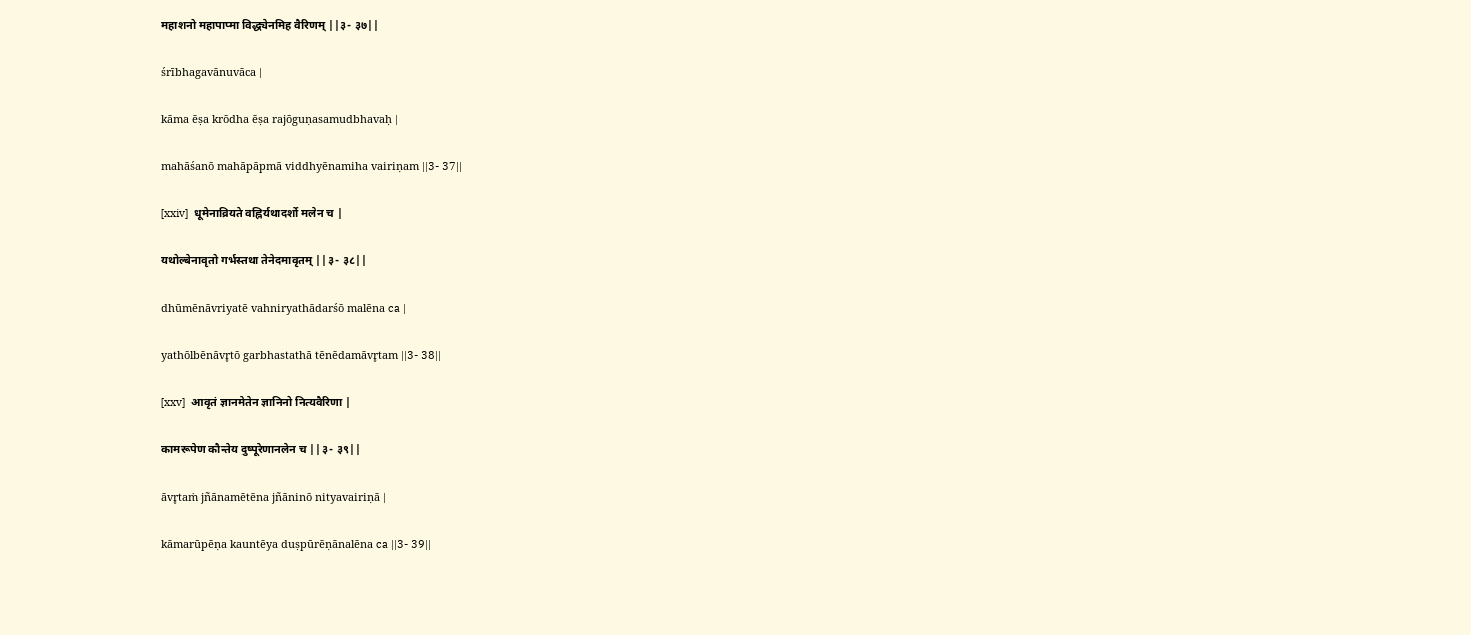महाशनो महापाप्मा विद्ध्येनमिह वैरिणम् ||३- ३७||

śrībhagavānuvāca |

kāma ēṣa krōdha ēṣa rajōguṇasamudbhavaḥ |

mahāśanō mahāpāpmā viddhyēnamiha vairiṇam ||3- 37||

[xxiv]  धूमेनाव्रियते वह्निर्यथादर्शो मलेन च |

यथोल्बेनावृतो गर्भस्तथा तेनेदमावृतम् ||३- ३८||

dhūmēnāvriyatē vahniryathādarśō malēna ca |

yathōlbēnāvr̥tō garbhastathā tēnēdamāvr̥tam ||3- 38||

[xxv]  आवृतं ज्ञानमेतेन ज्ञानिनो नित्यवैरिणा |

कामरूपेण कौन्तेय दुष्पूरेणानलेन च ||३- ३९||

āvr̥taṁ jñānamētēna jñāninō nityavairiṇā |

kāmarūpēṇa kauntēya duṣpūrēṇānalēna ca ||3- 39||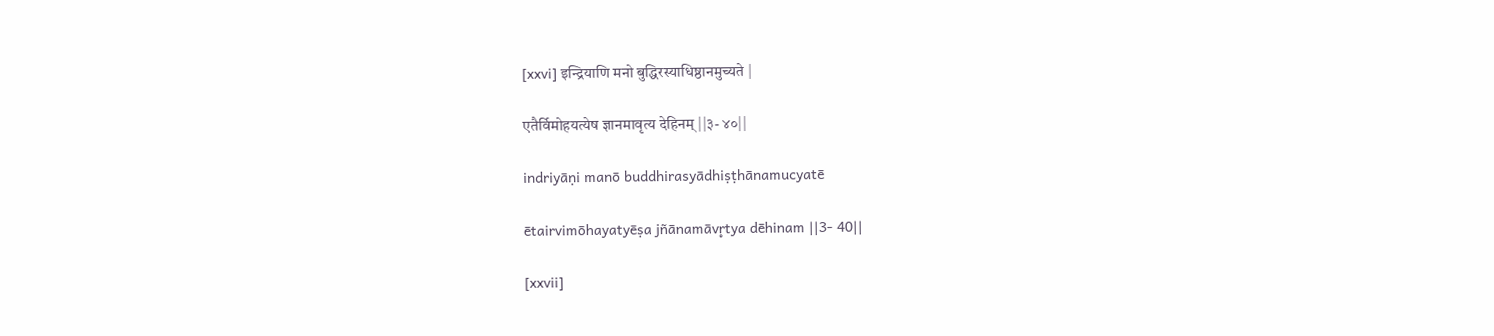[xxvi] इन्द्रियाणि मनो बुद्धिरस्याधिष्ठानमुच्यते |

एतैर्विमोहयत्येष ज्ञानमावृत्य देहिनम् ||३- ४०||

indriyāṇi manō buddhirasyādhiṣṭhānamucyatē

ētairvimōhayatyēṣa jñānamāvr̥tya dēhinam ||3- 40||

[xxvii]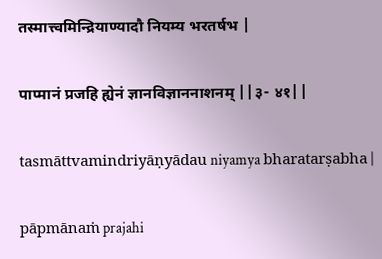तस्मात्त्वमिन्द्रियाण्यादौ नियम्य भरतर्षभ |

पाप्मानं प्रजहि ह्येनं ज्ञानविज्ञाननाशनम् ||३- ४१||

tasmāttvamindriyāṇyādau niyamya bharatarṣabha |

pāpmānaṁ prajahi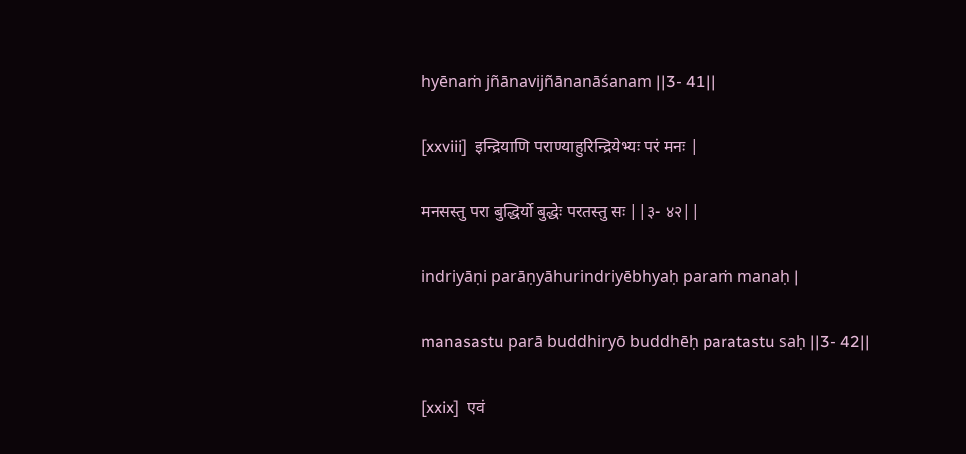hyēnaṁ jñānavijñānanāśanam ||3- 41||

[xxviii]  इन्द्रियाणि पराण्याहुरिन्द्रियेभ्यः परं मनः |

मनसस्तु परा बुद्धिर्यो बुद्धेः परतस्तु सः ||३- ४२||

indriyāṇi parāṇyāhurindriyēbhyaḥ paraṁ manaḥ |

manasastu parā buddhiryō buddhēḥ paratastu saḥ ||3- 42||

[xxix]  एवं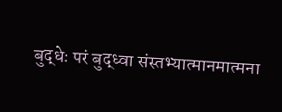बुद्धेः परं बुद्ध्वा संस्तभ्यात्मानमात्मना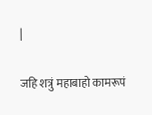|

जहि शत्रुं महाबाहो कामरूपं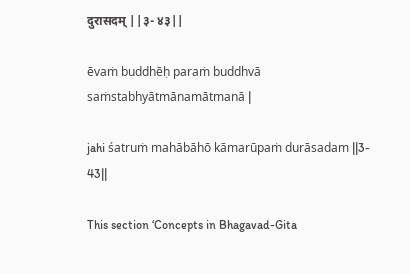दुरासदम् ||३- ४३||

ēvaṁ buddhēḥ paraṁ buddhvā saṁstabhyātmānamātmanā |

jahi śatruṁ mahābāhō kāmarūpaṁ durāsadam ||3- 43||

This section ‘Concepts in Bhagavad-Gita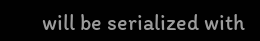will be serialized with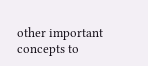other important concepts to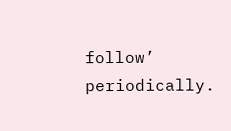follow’ periodically.